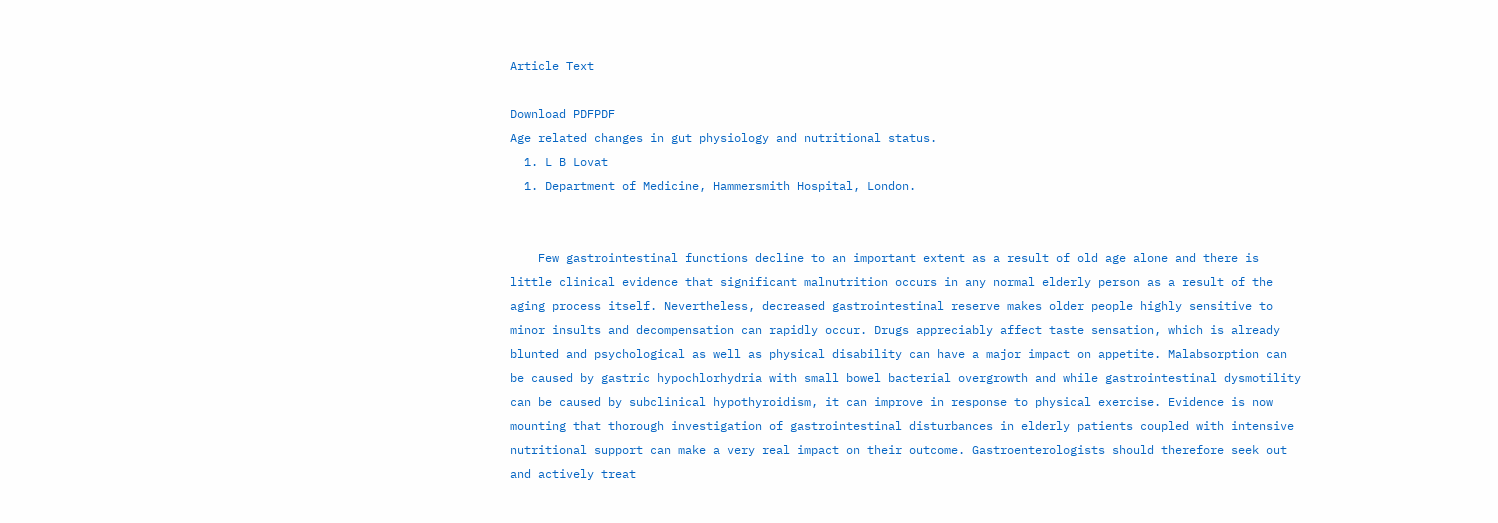Article Text

Download PDFPDF
Age related changes in gut physiology and nutritional status.
  1. L B Lovat
  1. Department of Medicine, Hammersmith Hospital, London.


    Few gastrointestinal functions decline to an important extent as a result of old age alone and there is little clinical evidence that significant malnutrition occurs in any normal elderly person as a result of the aging process itself. Nevertheless, decreased gastrointestinal reserve makes older people highly sensitive to minor insults and decompensation can rapidly occur. Drugs appreciably affect taste sensation, which is already blunted and psychological as well as physical disability can have a major impact on appetite. Malabsorption can be caused by gastric hypochlorhydria with small bowel bacterial overgrowth and while gastrointestinal dysmotility can be caused by subclinical hypothyroidism, it can improve in response to physical exercise. Evidence is now mounting that thorough investigation of gastrointestinal disturbances in elderly patients coupled with intensive nutritional support can make a very real impact on their outcome. Gastroenterologists should therefore seek out and actively treat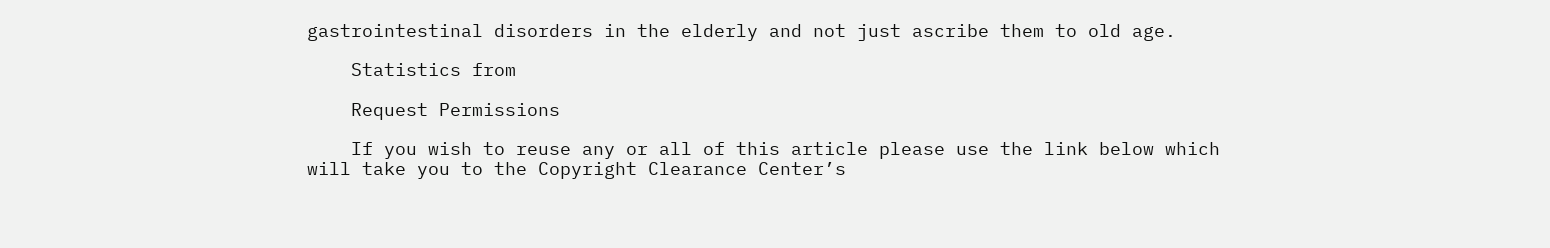gastrointestinal disorders in the elderly and not just ascribe them to old age.

    Statistics from

    Request Permissions

    If you wish to reuse any or all of this article please use the link below which will take you to the Copyright Clearance Center’s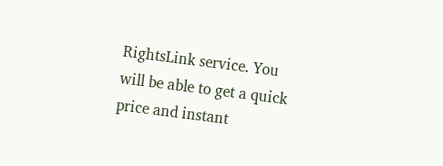RightsLink service. You will be able to get a quick price and instant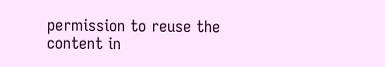permission to reuse the content in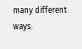many different ways.